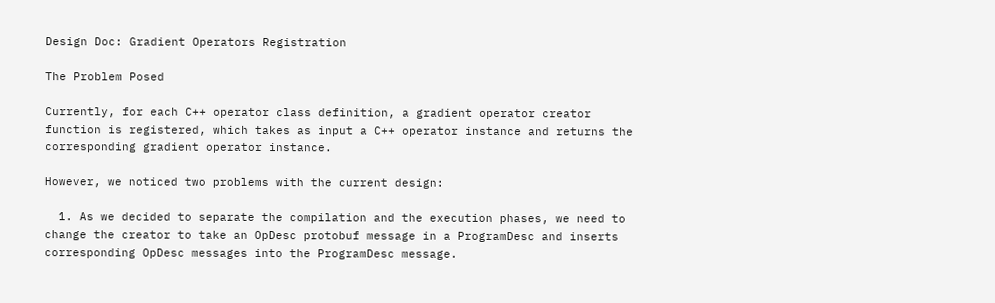Design Doc: Gradient Operators Registration

The Problem Posed

Currently, for each C++ operator class definition, a gradient operator creator function is registered, which takes as input a C++ operator instance and returns the corresponding gradient operator instance.

However, we noticed two problems with the current design:

  1. As we decided to separate the compilation and the execution phases, we need to change the creator to take an OpDesc protobuf message in a ProgramDesc and inserts corresponding OpDesc messages into the ProgramDesc message.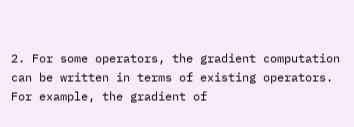2. For some operators, the gradient computation can be written in terms of existing operators. For example, the gradient of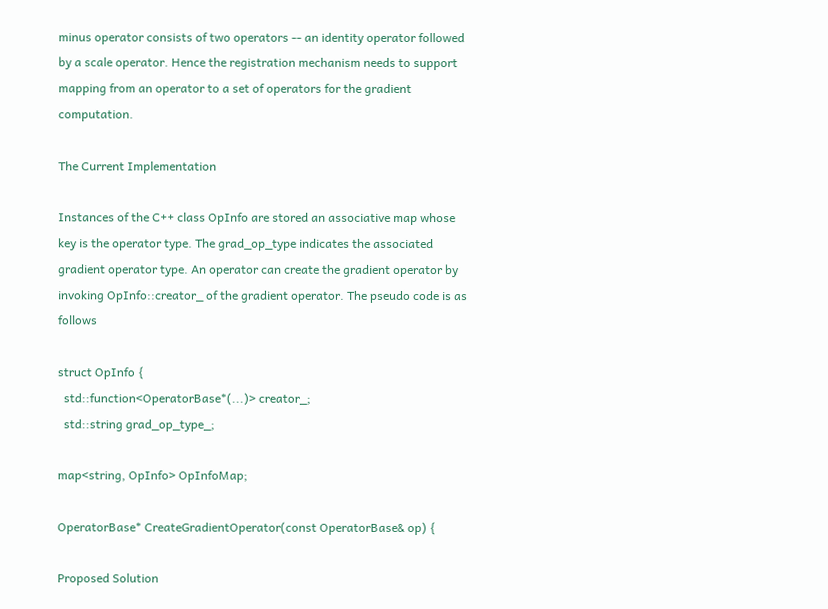minus operator consists of two operators -- an identity operator followed by a scale operator. Hence the registration mechanism needs to support mapping from an operator to a set of operators for the gradient computation.

The Current Implementation

Instances of the C++ class OpInfo are stored an associative map whose key is the operator type. The grad_op_type indicates the associated gradient operator type. An operator can create the gradient operator by invoking OpInfo::creator_ of the gradient operator. The pseudo code is as follows

struct OpInfo {
  std::function<OperatorBase*(...)> creator_;
  std::string grad_op_type_;

map<string, OpInfo> OpInfoMap;

OperatorBase* CreateGradientOperator(const OperatorBase& op) {

Proposed Solution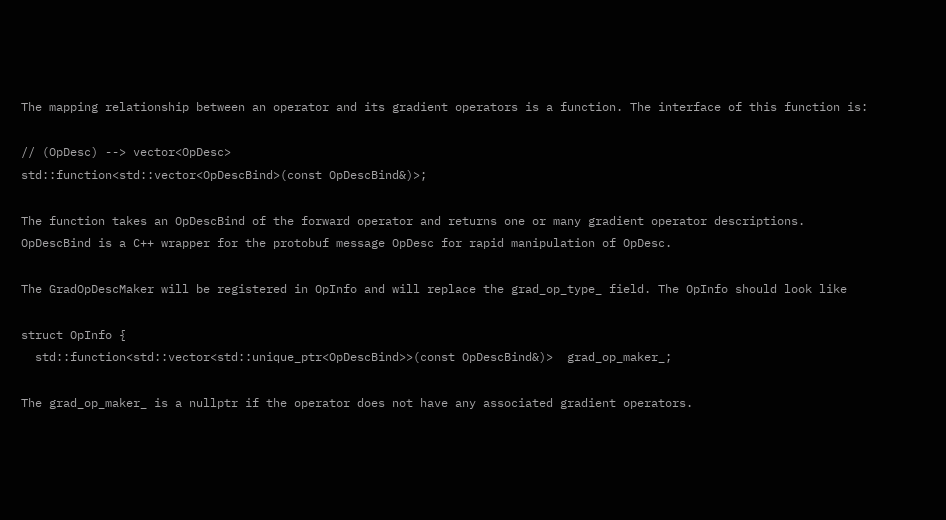The mapping relationship between an operator and its gradient operators is a function. The interface of this function is:

// (OpDesc) --> vector<OpDesc>
std::function<std::vector<OpDescBind>(const OpDescBind&)>;

The function takes an OpDescBind of the forward operator and returns one or many gradient operator descriptions. OpDescBind is a C++ wrapper for the protobuf message OpDesc for rapid manipulation of OpDesc.

The GradOpDescMaker will be registered in OpInfo and will replace the grad_op_type_ field. The OpInfo should look like

struct OpInfo {
  std::function<std::vector<std::unique_ptr<OpDescBind>>(const OpDescBind&)>  grad_op_maker_;

The grad_op_maker_ is a nullptr if the operator does not have any associated gradient operators.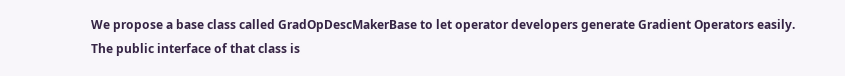We propose a base class called GradOpDescMakerBase to let operator developers generate Gradient Operators easily. The public interface of that class is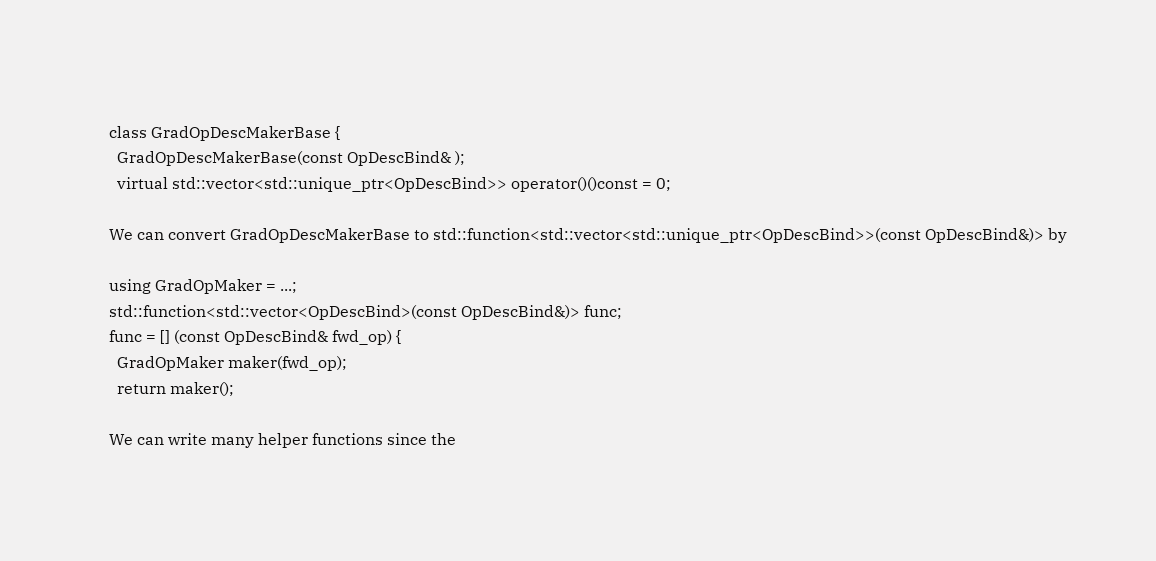class GradOpDescMakerBase {
  GradOpDescMakerBase(const OpDescBind& );
  virtual std::vector<std::unique_ptr<OpDescBind>> operator()()const = 0;

We can convert GradOpDescMakerBase to std::function<std::vector<std::unique_ptr<OpDescBind>>(const OpDescBind&)> by

using GradOpMaker = ...;
std::function<std::vector<OpDescBind>(const OpDescBind&)> func;
func = [] (const OpDescBind& fwd_op) {
  GradOpMaker maker(fwd_op);
  return maker();

We can write many helper functions since the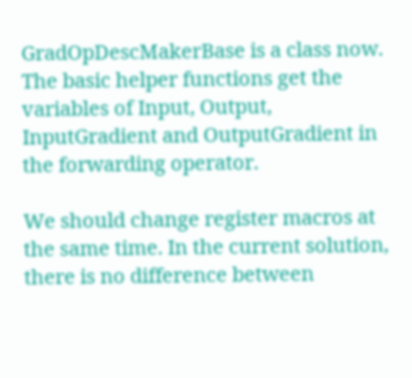GradOpDescMakerBase is a class now. The basic helper functions get the variables of Input, Output, InputGradient and OutputGradient in the forwarding operator.

We should change register macros at the same time. In the current solution, there is no difference between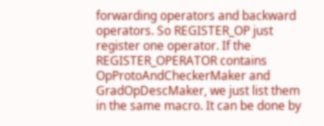forwarding operators and backward operators. So REGISTER_OP just register one operator. If the REGISTER_OPERATOR contains OpProtoAndCheckerMaker and GradOpDescMaker, we just list them in the same macro. It can be done by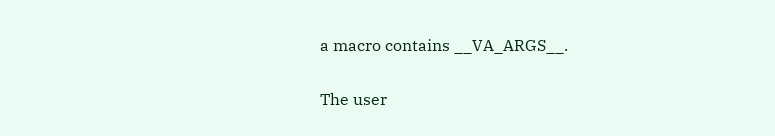a macro contains __VA_ARGS__.

The user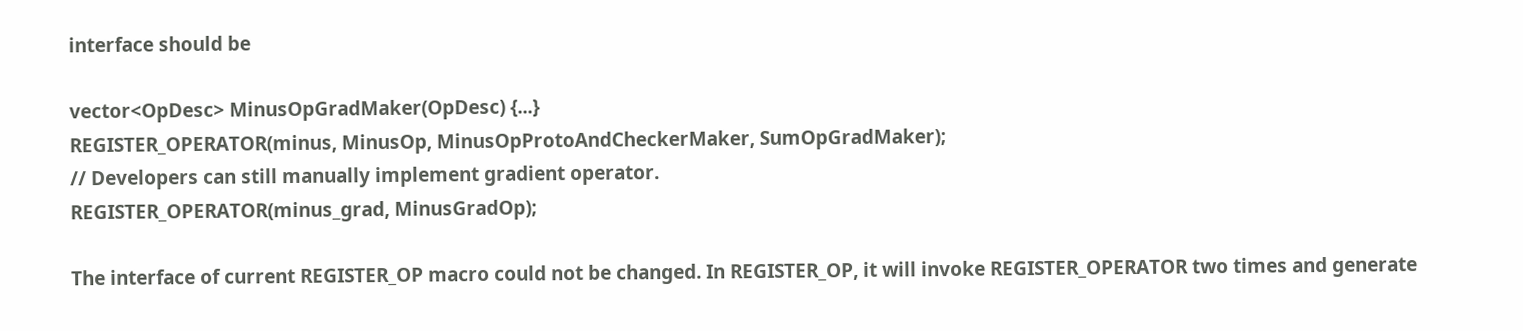interface should be

vector<OpDesc> MinusOpGradMaker(OpDesc) {...}
REGISTER_OPERATOR(minus, MinusOp, MinusOpProtoAndCheckerMaker, SumOpGradMaker);
// Developers can still manually implement gradient operator.
REGISTER_OPERATOR(minus_grad, MinusGradOp);

The interface of current REGISTER_OP macro could not be changed. In REGISTER_OP, it will invoke REGISTER_OPERATOR two times and generate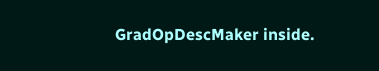GradOpDescMaker inside.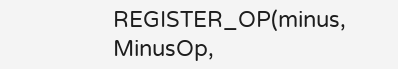REGISTER_OP(minus, MinusOp,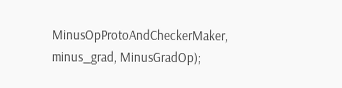MinusOpProtoAndCheckerMaker, minus_grad, MinusGradOp);